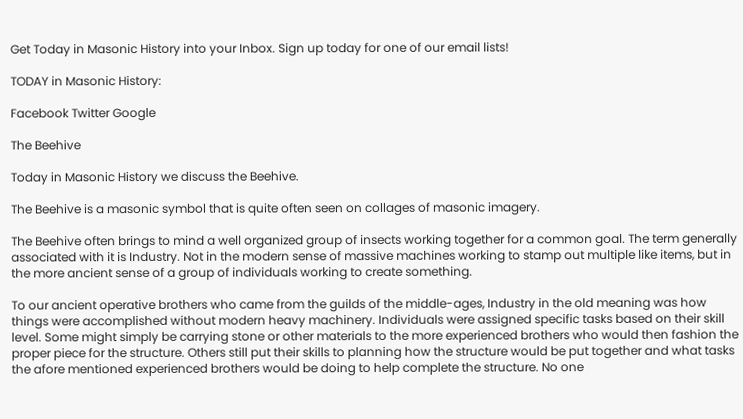Get Today in Masonic History into your Inbox. Sign up today for one of our email lists!

TODAY in Masonic History:

Facebook Twitter Google

The Beehive

Today in Masonic History we discuss the Beehive.

The Beehive is a masonic symbol that is quite often seen on collages of masonic imagery.

The Beehive often brings to mind a well organized group of insects working together for a common goal. The term generally associated with it is Industry. Not in the modern sense of massive machines working to stamp out multiple like items, but in the more ancient sense of a group of individuals working to create something.

To our ancient operative brothers who came from the guilds of the middle-ages, Industry in the old meaning was how things were accomplished without modern heavy machinery. Individuals were assigned specific tasks based on their skill level. Some might simply be carrying stone or other materials to the more experienced brothers who would then fashion the proper piece for the structure. Others still put their skills to planning how the structure would be put together and what tasks the afore mentioned experienced brothers would be doing to help complete the structure. No one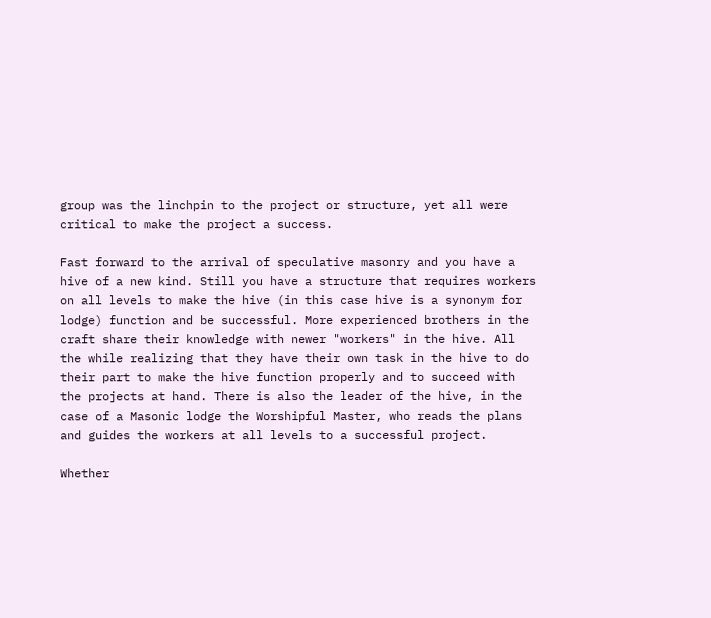group was the linchpin to the project or structure, yet all were critical to make the project a success.

Fast forward to the arrival of speculative masonry and you have a hive of a new kind. Still you have a structure that requires workers on all levels to make the hive (in this case hive is a synonym for lodge) function and be successful. More experienced brothers in the craft share their knowledge with newer "workers" in the hive. All the while realizing that they have their own task in the hive to do their part to make the hive function properly and to succeed with the projects at hand. There is also the leader of the hive, in the case of a Masonic lodge the Worshipful Master, who reads the plans and guides the workers at all levels to a successful project.

Whether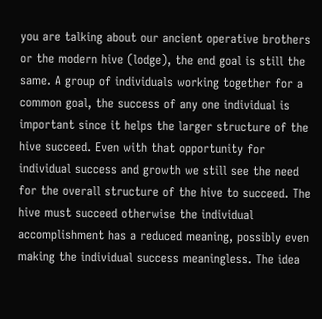you are talking about our ancient operative brothers or the modern hive (lodge), the end goal is still the same. A group of individuals working together for a common goal, the success of any one individual is important since it helps the larger structure of the hive succeed. Even with that opportunity for individual success and growth we still see the need for the overall structure of the hive to succeed. The hive must succeed otherwise the individual accomplishment has a reduced meaning, possibly even making the individual success meaningless. The idea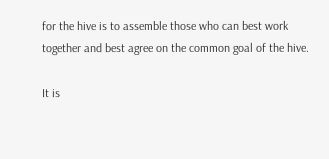for the hive is to assemble those who can best work together and best agree on the common goal of the hive.

It is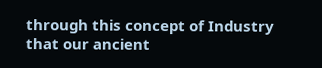through this concept of Industry that our ancient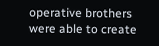operative brothers were able to create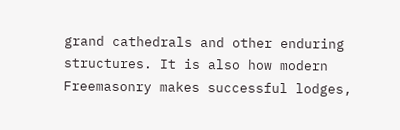grand cathedrals and other enduring structures. It is also how modern Freemasonry makes successful lodges,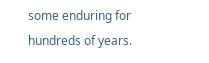some enduring for hundreds of years.